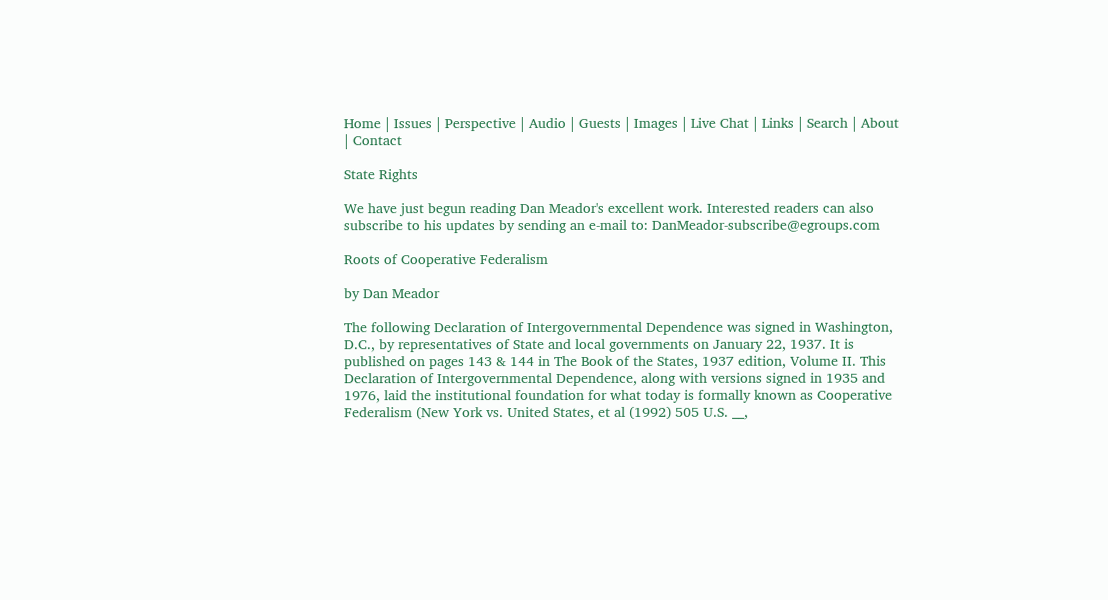Home | Issues | Perspective | Audio | Guests | Images | Live Chat | Links | Search | About | Contact

State Rights

We have just begun reading Dan Meador's excellent work. Interested readers can also subscribe to his updates by sending an e-mail to: DanMeador-subscribe@egroups.com

Roots of Cooperative Federalism

by Dan Meador

The following Declaration of Intergovernmental Dependence was signed in Washington, D.C., by representatives of State and local governments on January 22, 1937. It is published on pages 143 & 144 in The Book of the States, 1937 edition, Volume II. This Declaration of Intergovernmental Dependence, along with versions signed in 1935 and 1976, laid the institutional foundation for what today is formally known as Cooperative Federalism (New York vs. United States, et al (1992) 505 U.S. __,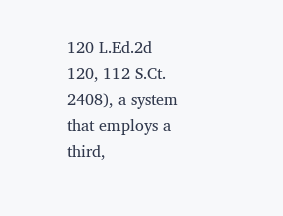120 L.Ed.2d 120, 112 S.Ct. 2408), a system that employs a third,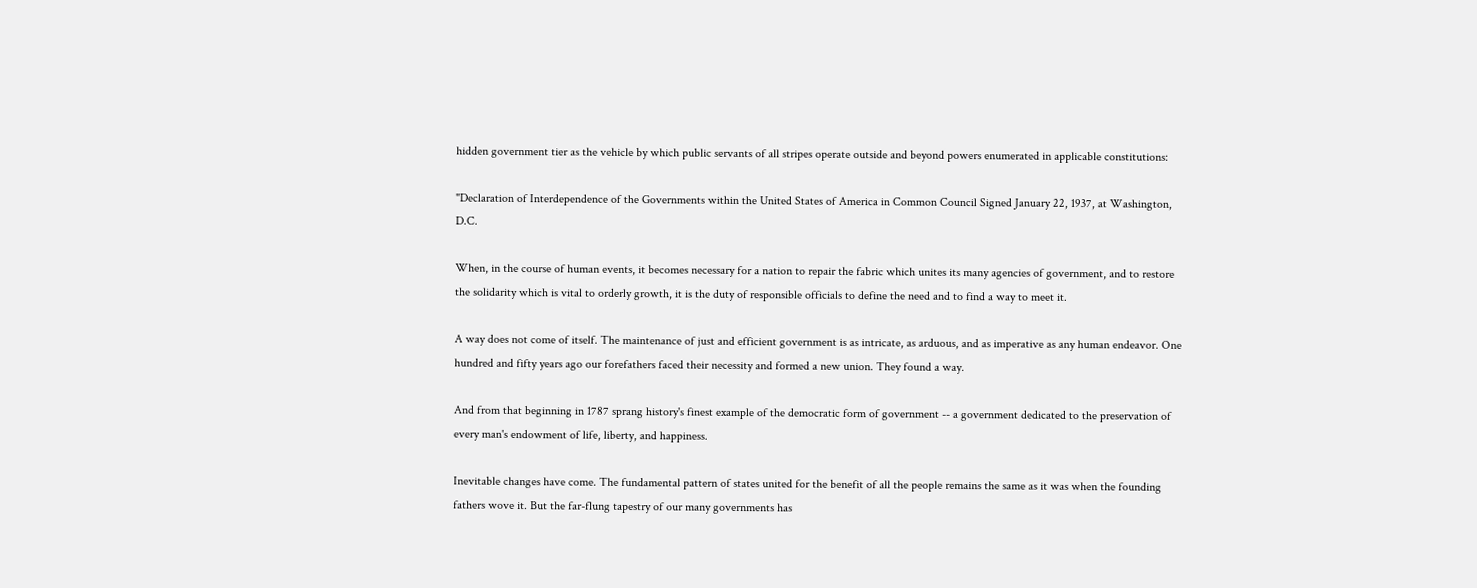hidden government tier as the vehicle by which public servants of all stripes operate outside and beyond powers enumerated in applicable constitutions:

"Declaration of Interdependence of the Governments within the United States of America in Common Council Signed January 22, 1937, at Washington, D.C.

When, in the course of human events, it becomes necessary for a nation to repair the fabric which unites its many agencies of government, and to restore the solidarity which is vital to orderly growth, it is the duty of responsible officials to define the need and to find a way to meet it.

A way does not come of itself. The maintenance of just and efficient government is as intricate, as arduous, and as imperative as any human endeavor. One hundred and fifty years ago our forefathers faced their necessity and formed a new union. They found a way.

And from that beginning in 1787 sprang history's finest example of the democratic form of government -- a government dedicated to the preservation of every man's endowment of life, liberty, and happiness.

Inevitable changes have come. The fundamental pattern of states united for the benefit of all the people remains the same as it was when the founding fathers wove it. But the far-flung tapestry of our many governments has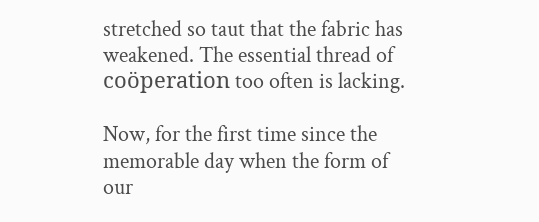stretched so taut that the fabric has weakened. The essential thread of coöperation too often is lacking.

Now, for the first time since the memorable day when the form of our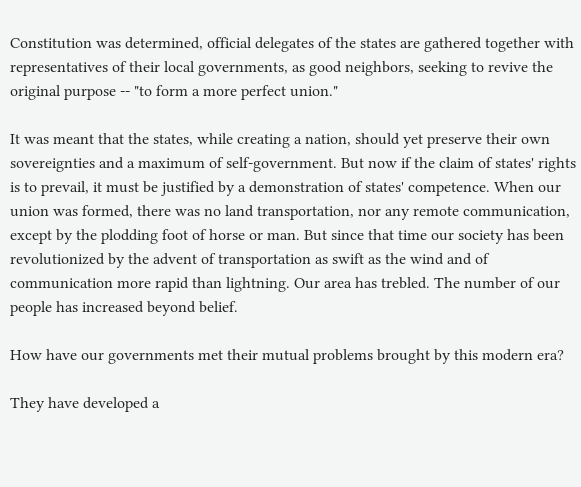Constitution was determined, official delegates of the states are gathered together with representatives of their local governments, as good neighbors, seeking to revive the original purpose -- "to form a more perfect union."

It was meant that the states, while creating a nation, should yet preserve their own sovereignties and a maximum of self-government. But now if the claim of states' rights is to prevail, it must be justified by a demonstration of states' competence. When our union was formed, there was no land transportation, nor any remote communication, except by the plodding foot of horse or man. But since that time our society has been revolutionized by the advent of transportation as swift as the wind and of communication more rapid than lightning. Our area has trebled. The number of our people has increased beyond belief.

How have our governments met their mutual problems brought by this modern era?

They have developed a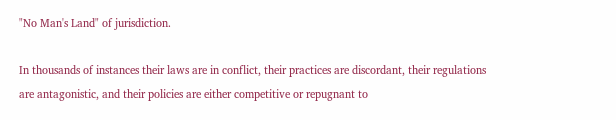"No Man's Land" of jurisdiction.

In thousands of instances their laws are in conflict, their practices are discordant, their regulations are antagonistic, and their policies are either competitive or repugnant to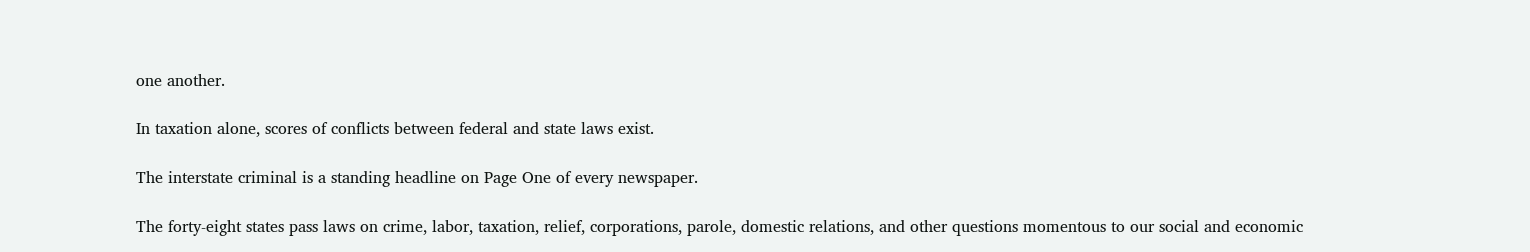one another.

In taxation alone, scores of conflicts between federal and state laws exist.

The interstate criminal is a standing headline on Page One of every newspaper.

The forty-eight states pass laws on crime, labor, taxation, relief, corporations, parole, domestic relations, and other questions momentous to our social and economic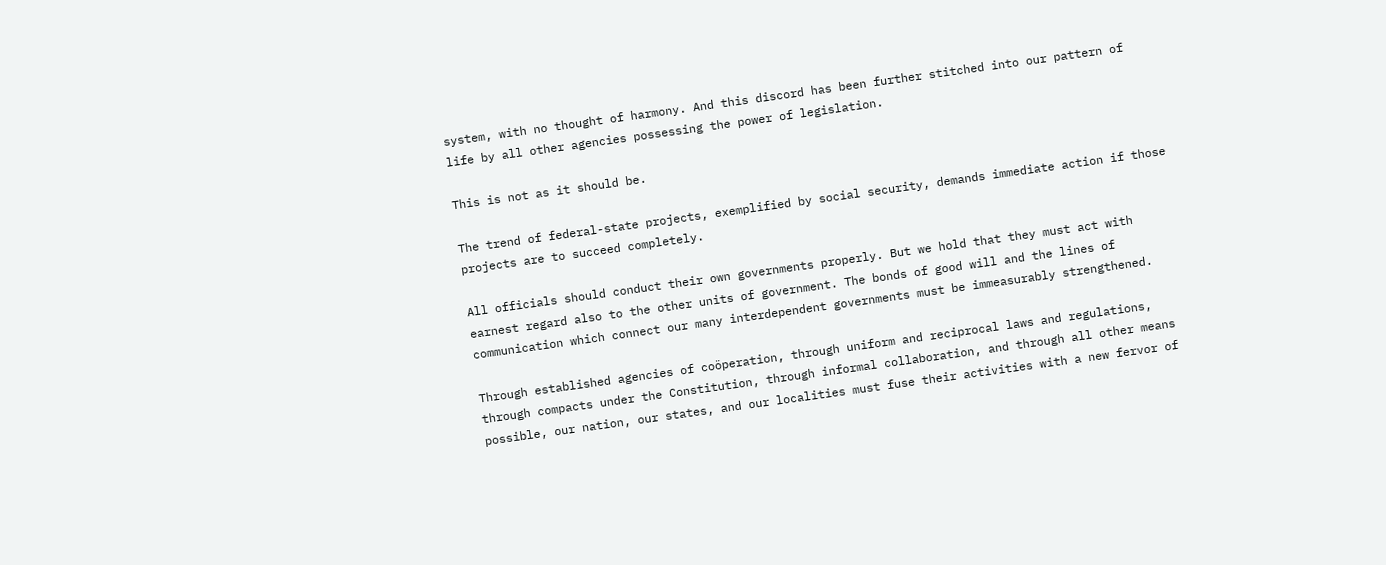system, with no thought of harmony. And this discord has been further stitched into our pattern of life by all other agencies possessing the power of legislation.

This is not as it should be.

The trend of federal-state projects, exemplified by social security, demands immediate action if those projects are to succeed completely.

All officials should conduct their own governments properly. But we hold that they must act with earnest regard also to the other units of government. The bonds of good will and the lines of communication which connect our many interdependent governments must be immeasurably strengthened.

Through established agencies of coöperation, through uniform and reciprocal laws and regulations, through compacts under the Constitution, through informal collaboration, and through all other means possible, our nation, our states, and our localities must fuse their activities with a new fervor of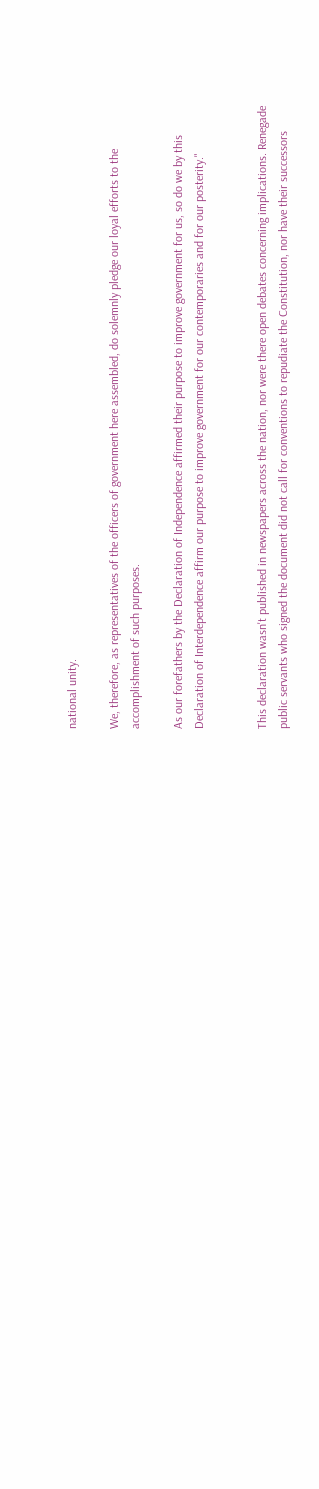national unity.

We, therefore, as representatives of the officers of government here assembled, do solemnly pledge our loyal efforts to the accomplishment of such purposes.

As our forefathers by the Declaration of Independence affirmed their purpose to improve government for us, so do we by this Declaration of Interdependence affirm our purpose to improve government for our contemporaries and for our posterity."


This declaration wasn't published in newspapers across the nation, nor were there open debates concerning implications. Renegade public servants who signed the document did not call for conventions to repudiate the Constitution, nor have their successors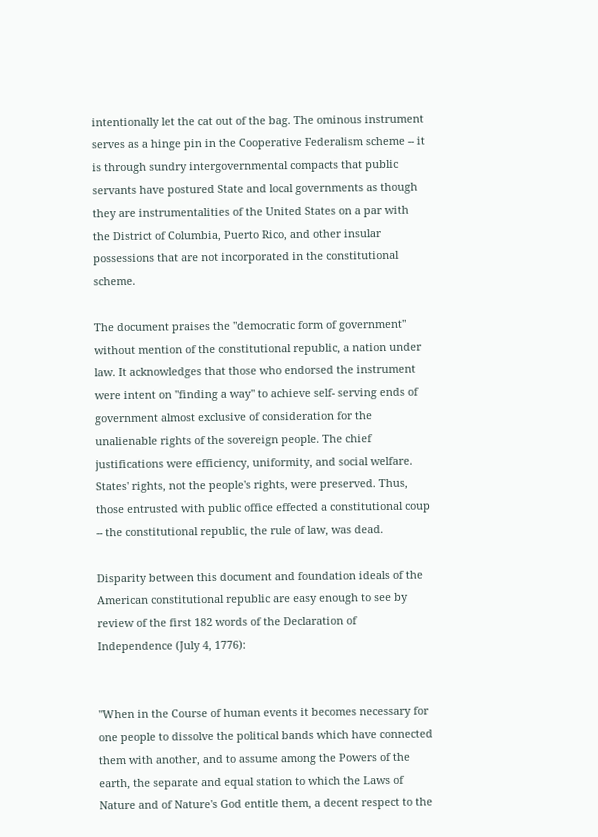intentionally let the cat out of the bag. The ominous instrument serves as a hinge pin in the Cooperative Federalism scheme -- it is through sundry intergovernmental compacts that public servants have postured State and local governments as though they are instrumentalities of the United States on a par with the District of Columbia, Puerto Rico, and other insular possessions that are not incorporated in the constitutional scheme.

The document praises the "democratic form of government" without mention of the constitutional republic, a nation under law. It acknowledges that those who endorsed the instrument were intent on "finding a way" to achieve self- serving ends of government almost exclusive of consideration for the unalienable rights of the sovereign people. The chief justifications were efficiency, uniformity, and social welfare. States' rights, not the people's rights, were preserved. Thus, those entrusted with public office effected a constitutional coup -- the constitutional republic, the rule of law, was dead.

Disparity between this document and foundation ideals of the American constitutional republic are easy enough to see by review of the first 182 words of the Declaration of Independence (July 4, 1776):


"When in the Course of human events it becomes necessary for one people to dissolve the political bands which have connected them with another, and to assume among the Powers of the earth, the separate and equal station to which the Laws of Nature and of Nature's God entitle them, a decent respect to the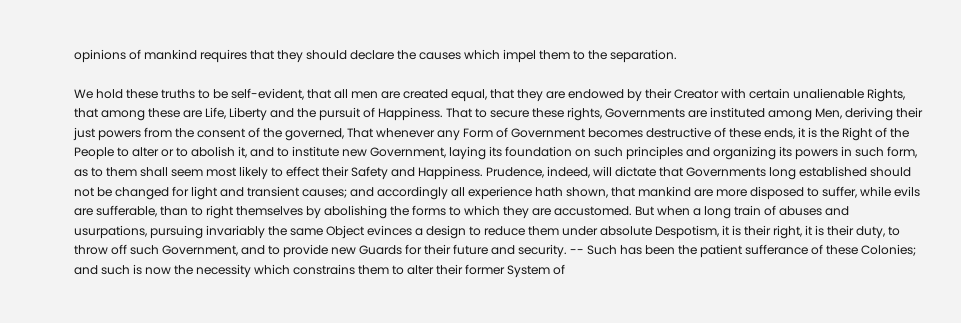opinions of mankind requires that they should declare the causes which impel them to the separation.

We hold these truths to be self-evident, that all men are created equal, that they are endowed by their Creator with certain unalienable Rights, that among these are Life, Liberty and the pursuit of Happiness. That to secure these rights, Governments are instituted among Men, deriving their just powers from the consent of the governed, That whenever any Form of Government becomes destructive of these ends, it is the Right of the People to alter or to abolish it, and to institute new Government, laying its foundation on such principles and organizing its powers in such form, as to them shall seem most likely to effect their Safety and Happiness. Prudence, indeed, will dictate that Governments long established should not be changed for light and transient causes; and accordingly all experience hath shown, that mankind are more disposed to suffer, while evils are sufferable, than to right themselves by abolishing the forms to which they are accustomed. But when a long train of abuses and usurpations, pursuing invariably the same Object evinces a design to reduce them under absolute Despotism, it is their right, it is their duty, to throw off such Government, and to provide new Guards for their future and security. -- Such has been the patient sufferance of these Colonies; and such is now the necessity which constrains them to alter their former System of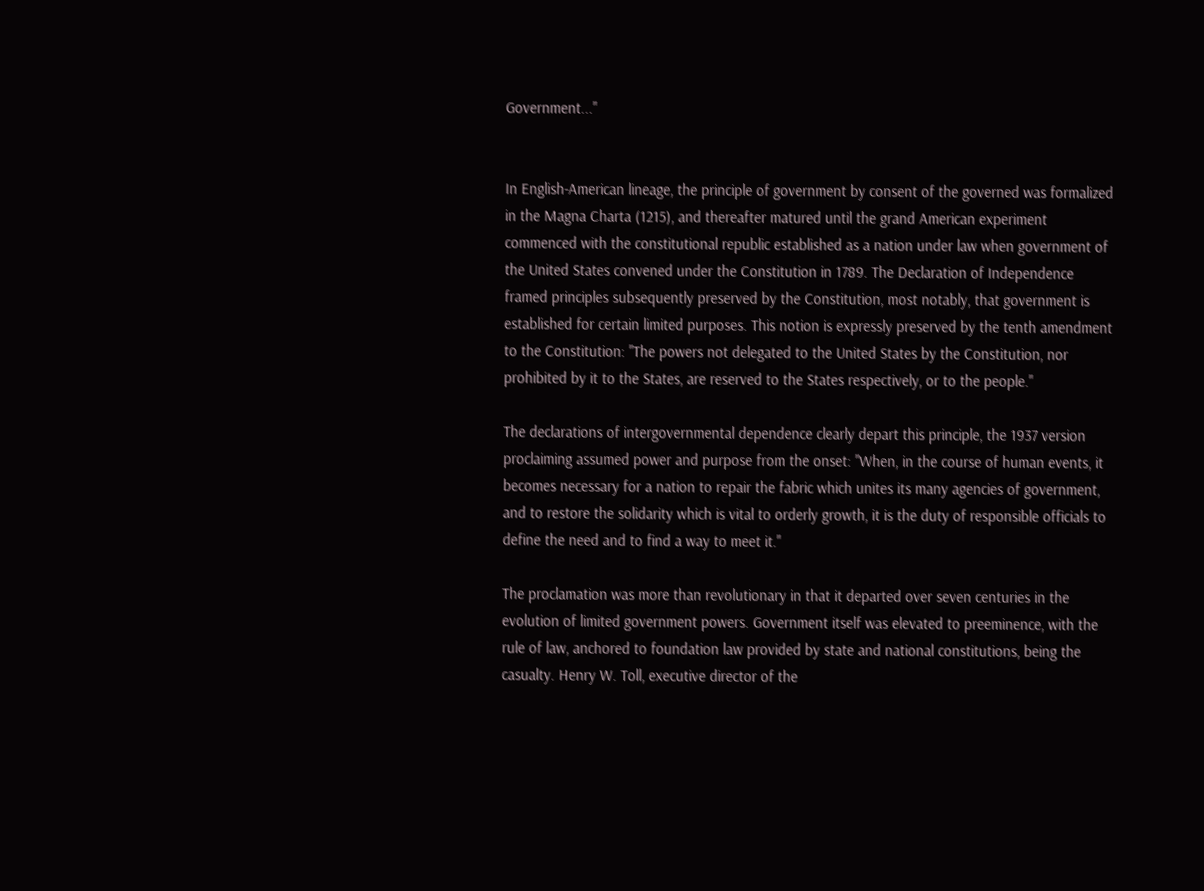Government..."


In English-American lineage, the principle of government by consent of the governed was formalized in the Magna Charta (1215), and thereafter matured until the grand American experiment commenced with the constitutional republic established as a nation under law when government of the United States convened under the Constitution in 1789. The Declaration of Independence framed principles subsequently preserved by the Constitution, most notably, that government is established for certain limited purposes. This notion is expressly preserved by the tenth amendment to the Constitution: "The powers not delegated to the United States by the Constitution, nor prohibited by it to the States, are reserved to the States respectively, or to the people."

The declarations of intergovernmental dependence clearly depart this principle, the 1937 version proclaiming assumed power and purpose from the onset: "When, in the course of human events, it becomes necessary for a nation to repair the fabric which unites its many agencies of government, and to restore the solidarity which is vital to orderly growth, it is the duty of responsible officials to define the need and to find a way to meet it."

The proclamation was more than revolutionary in that it departed over seven centuries in the evolution of limited government powers. Government itself was elevated to preeminence, with the rule of law, anchored to foundation law provided by state and national constitutions, being the casualty. Henry W. Toll, executive director of the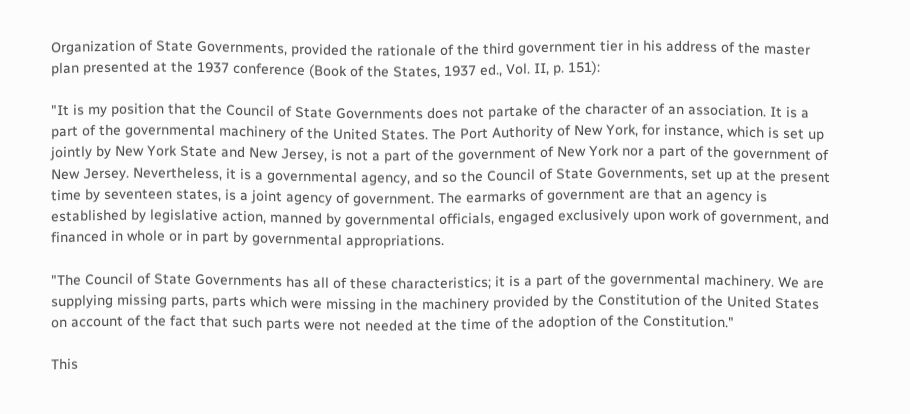Organization of State Governments, provided the rationale of the third government tier in his address of the master plan presented at the 1937 conference (Book of the States, 1937 ed., Vol. II, p. 151):

"It is my position that the Council of State Governments does not partake of the character of an association. It is a part of the governmental machinery of the United States. The Port Authority of New York, for instance, which is set up jointly by New York State and New Jersey, is not a part of the government of New York nor a part of the government of New Jersey. Nevertheless, it is a governmental agency, and so the Council of State Governments, set up at the present time by seventeen states, is a joint agency of government. The earmarks of government are that an agency is established by legislative action, manned by governmental officials, engaged exclusively upon work of government, and financed in whole or in part by governmental appropriations.

"The Council of State Governments has all of these characteristics; it is a part of the governmental machinery. We are supplying missing parts, parts which were missing in the machinery provided by the Constitution of the United States on account of the fact that such parts were not needed at the time of the adoption of the Constitution."

This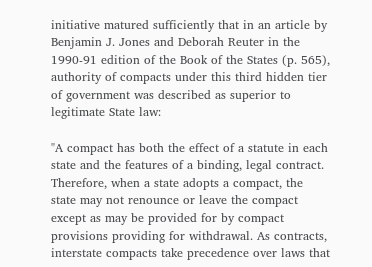initiative matured sufficiently that in an article by Benjamin J. Jones and Deborah Reuter in the 1990-91 edition of the Book of the States (p. 565), authority of compacts under this third hidden tier of government was described as superior to legitimate State law:

"A compact has both the effect of a statute in each state and the features of a binding, legal contract. Therefore, when a state adopts a compact, the state may not renounce or leave the compact except as may be provided for by compact provisions providing for withdrawal. As contracts, interstate compacts take precedence over laws that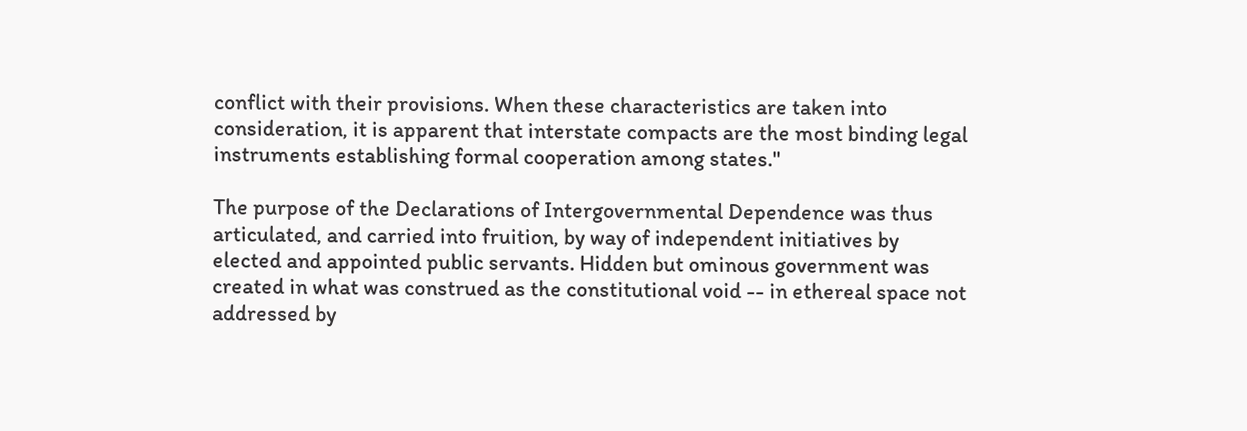conflict with their provisions. When these characteristics are taken into consideration, it is apparent that interstate compacts are the most binding legal instruments establishing formal cooperation among states."

The purpose of the Declarations of Intergovernmental Dependence was thus articulated, and carried into fruition, by way of independent initiatives by elected and appointed public servants. Hidden but ominous government was created in what was construed as the constitutional void -- in ethereal space not addressed by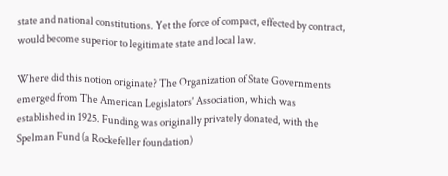state and national constitutions. Yet the force of compact, effected by contract, would become superior to legitimate state and local law.

Where did this notion originate? The Organization of State Governments emerged from The American Legislators' Association, which was established in 1925. Funding was originally privately donated, with the Spelman Fund (a Rockefeller foundation)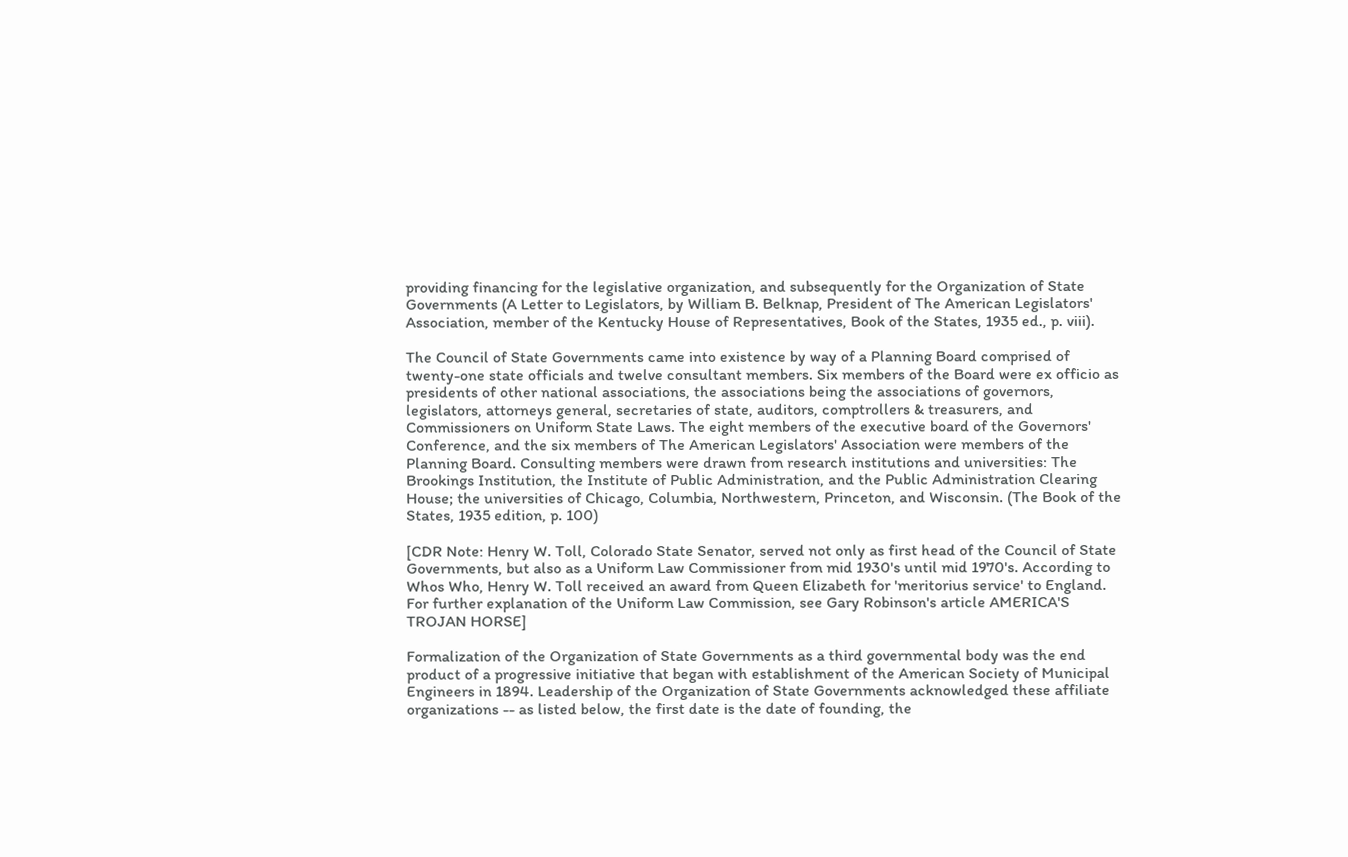providing financing for the legislative organization, and subsequently for the Organization of State Governments (A Letter to Legislators, by William B. Belknap, President of The American Legislators' Association, member of the Kentucky House of Representatives, Book of the States, 1935 ed., p. viii).

The Council of State Governments came into existence by way of a Planning Board comprised of twenty-one state officials and twelve consultant members. Six members of the Board were ex officio as presidents of other national associations, the associations being the associations of governors, legislators, attorneys general, secretaries of state, auditors, comptrollers & treasurers, and Commissioners on Uniform State Laws. The eight members of the executive board of the Governors' Conference, and the six members of The American Legislators' Association were members of the Planning Board. Consulting members were drawn from research institutions and universities: The Brookings Institution, the Institute of Public Administration, and the Public Administration Clearing House; the universities of Chicago, Columbia, Northwestern, Princeton, and Wisconsin. (The Book of the States, 1935 edition, p. 100)

[CDR Note: Henry W. Toll, Colorado State Senator, served not only as first head of the Council of State Governments, but also as a Uniform Law Commissioner from mid 1930's until mid 1970's. According to Whos Who, Henry W. Toll received an award from Queen Elizabeth for 'meritorius service' to England. For further explanation of the Uniform Law Commission, see Gary Robinson's article AMERICA'S TROJAN HORSE]

Formalization of the Organization of State Governments as a third governmental body was the end product of a progressive initiative that began with establishment of the American Society of Municipal Engineers in 1894. Leadership of the Organization of State Governments acknowledged these affiliate organizations -- as listed below, the first date is the date of founding, the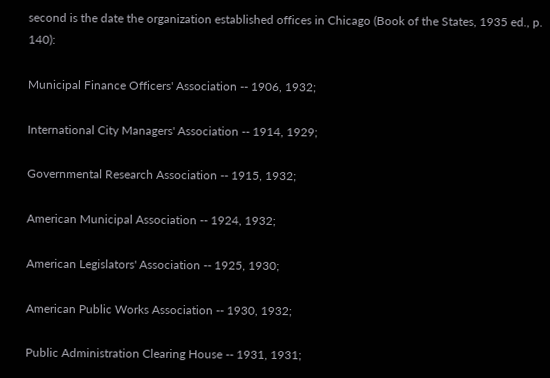second is the date the organization established offices in Chicago (Book of the States, 1935 ed., p. 140):

Municipal Finance Officers' Association -- 1906, 1932;

International City Managers' Association -- 1914, 1929;

Governmental Research Association -- 1915, 1932;

American Municipal Association -- 1924, 1932;

American Legislators' Association -- 1925, 1930;

American Public Works Association -- 1930, 1932;

Public Administration Clearing House -- 1931, 1931;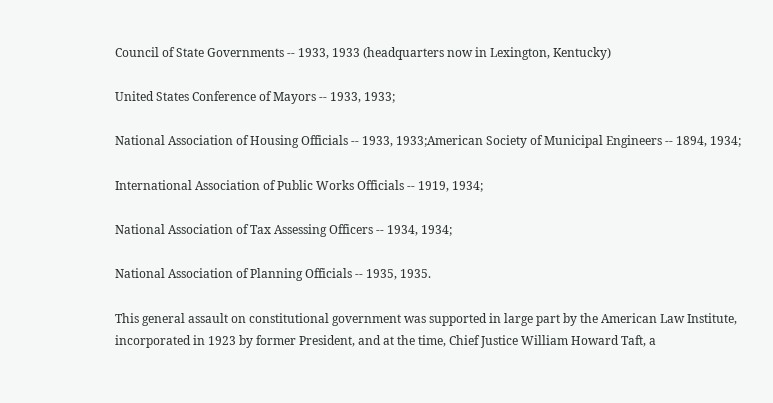Council of State Governments -- 1933, 1933 (headquarters now in Lexington, Kentucky)

United States Conference of Mayors -- 1933, 1933;

National Association of Housing Officials -- 1933, 1933;American Society of Municipal Engineers -- 1894, 1934;

International Association of Public Works Officials -- 1919, 1934;

National Association of Tax Assessing Officers -- 1934, 1934;

National Association of Planning Officials -- 1935, 1935.

This general assault on constitutional government was supported in large part by the American Law Institute, incorporated in 1923 by former President, and at the time, Chief Justice William Howard Taft, a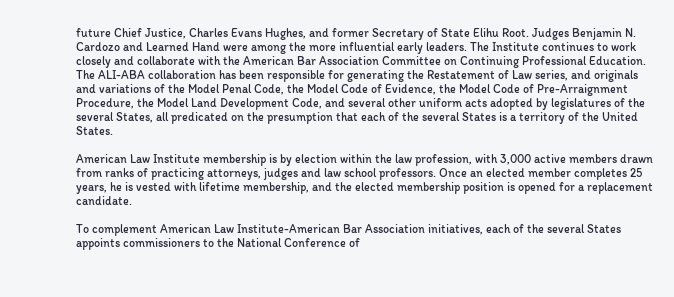future Chief Justice, Charles Evans Hughes, and former Secretary of State Elihu Root. Judges Benjamin N. Cardozo and Learned Hand were among the more influential early leaders. The Institute continues to work closely and collaborate with the American Bar Association Committee on Continuing Professional Education. The ALI-ABA collaboration has been responsible for generating the Restatement of Law series, and originals and variations of the Model Penal Code, the Model Code of Evidence, the Model Code of Pre-Arraignment Procedure, the Model Land Development Code, and several other uniform acts adopted by legislatures of the several States, all predicated on the presumption that each of the several States is a territory of the United States.

American Law Institute membership is by election within the law profession, with 3,000 active members drawn from ranks of practicing attorneys, judges and law school professors. Once an elected member completes 25 years, he is vested with lifetime membership, and the elected membership position is opened for a replacement candidate.

To complement American Law Institute-American Bar Association initiatives, each of the several States appoints commissioners to the National Conference of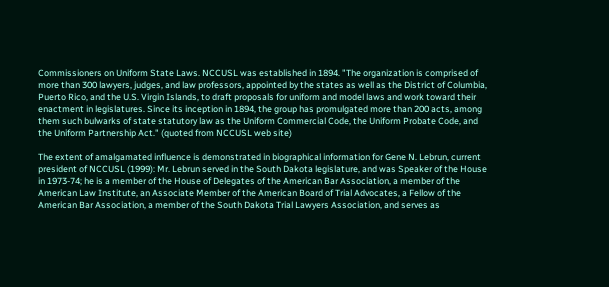Commissioners on Uniform State Laws. NCCUSL was established in 1894. "The organization is comprised of more than 300 lawyers, judges, and law professors, appointed by the states as well as the District of Columbia, Puerto Rico, and the U.S. Virgin Islands, to draft proposals for uniform and model laws and work toward their enactment in legislatures. Since its inception in 1894, the group has promulgated more than 200 acts, among them such bulwarks of state statutory law as the Uniform Commercial Code, the Uniform Probate Code, and the Uniform Partnership Act." (quoted from NCCUSL web site)

The extent of amalgamated influence is demonstrated in biographical information for Gene N. Lebrun, current president of NCCUSL (1999): Mr. Lebrun served in the South Dakota legislature, and was Speaker of the House in 1973-74; he is a member of the House of Delegates of the American Bar Association, a member of the American Law Institute, an Associate Member of the American Board of Trial Advocates, a Fellow of the American Bar Association, a member of the South Dakota Trial Lawyers Association, and serves as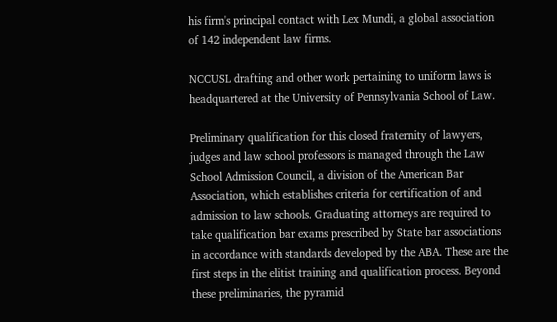his firm's principal contact with Lex Mundi, a global association of 142 independent law firms.

NCCUSL drafting and other work pertaining to uniform laws is headquartered at the University of Pennsylvania School of Law.

Preliminary qualification for this closed fraternity of lawyers, judges and law school professors is managed through the Law School Admission Council, a division of the American Bar Association, which establishes criteria for certification of and admission to law schools. Graduating attorneys are required to take qualification bar exams prescribed by State bar associations in accordance with standards developed by the ABA. These are the first steps in the elitist training and qualification process. Beyond these preliminaries, the pyramid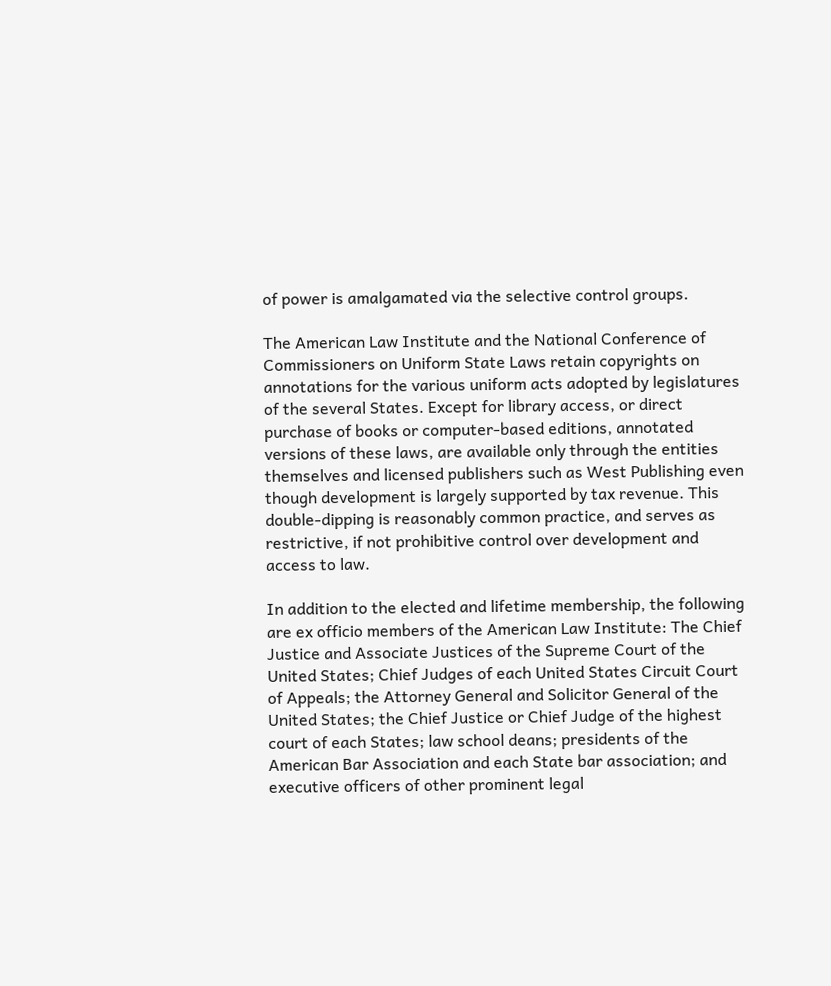of power is amalgamated via the selective control groups.

The American Law Institute and the National Conference of Commissioners on Uniform State Laws retain copyrights on annotations for the various uniform acts adopted by legislatures of the several States. Except for library access, or direct purchase of books or computer-based editions, annotated versions of these laws, are available only through the entities themselves and licensed publishers such as West Publishing even though development is largely supported by tax revenue. This double-dipping is reasonably common practice, and serves as restrictive, if not prohibitive control over development and access to law.

In addition to the elected and lifetime membership, the following are ex officio members of the American Law Institute: The Chief Justice and Associate Justices of the Supreme Court of the United States; Chief Judges of each United States Circuit Court of Appeals; the Attorney General and Solicitor General of the United States; the Chief Justice or Chief Judge of the highest court of each States; law school deans; presidents of the American Bar Association and each State bar association; and executive officers of other prominent legal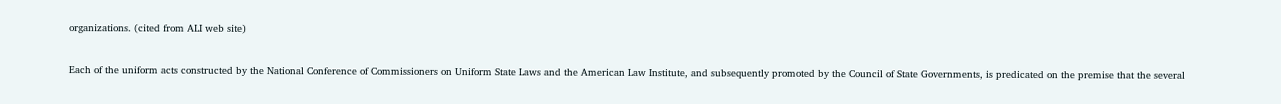organizations. (cited from ALI web site)

Each of the uniform acts constructed by the National Conference of Commissioners on Uniform State Laws and the American Law Institute, and subsequently promoted by the Council of State Governments, is predicated on the premise that the several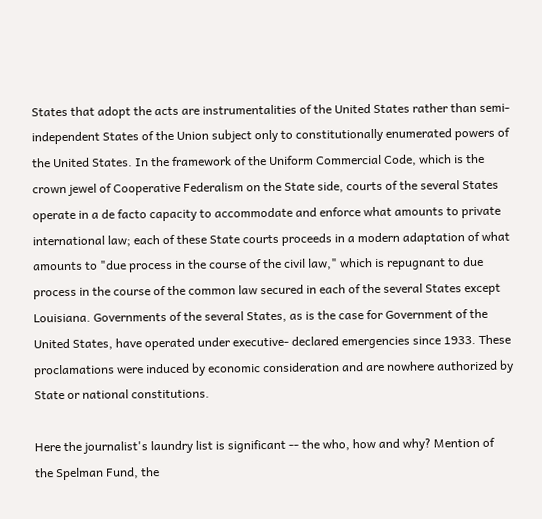States that adopt the acts are instrumentalities of the United States rather than semi-independent States of the Union subject only to constitutionally enumerated powers of the United States. In the framework of the Uniform Commercial Code, which is the crown jewel of Cooperative Federalism on the State side, courts of the several States operate in a de facto capacity to accommodate and enforce what amounts to private international law; each of these State courts proceeds in a modern adaptation of what amounts to "due process in the course of the civil law," which is repugnant to due process in the course of the common law secured in each of the several States except Louisiana. Governments of the several States, as is the case for Government of the United States, have operated under executive- declared emergencies since 1933. These proclamations were induced by economic consideration and are nowhere authorized by State or national constitutions.

Here the journalist's laundry list is significant -- the who, how and why? Mention of the Spelman Fund, the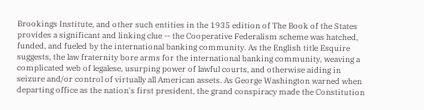Brookings Institute, and other such entities in the 1935 edition of The Book of the States provides a significant and linking clue -- the Cooperative Federalism scheme was hatched, funded, and fueled by the international banking community. As the English title Esquire suggests, the law fraternity bore arms for the international banking community, weaving a complicated web of legalese, usurping power of lawful courts, and otherwise aiding in seizure and/or control of virtually all American assets. As George Washington warned when departing office as the nation's first president, the grand conspiracy made the Constitution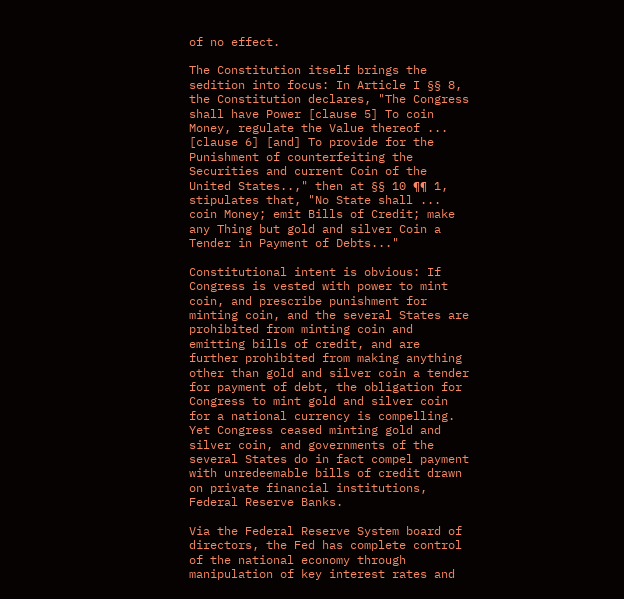of no effect.

The Constitution itself brings the sedition into focus: In Article I §§ 8, the Constitution declares, "The Congress shall have Power [clause 5] To coin Money, regulate the Value thereof ... [clause 6] [and] To provide for the Punishment of counterfeiting the Securities and current Coin of the United States..," then at §§ 10 ¶¶ 1, stipulates that, "No State shall ... coin Money; emit Bills of Credit; make any Thing but gold and silver Coin a Tender in Payment of Debts..."

Constitutional intent is obvious: If Congress is vested with power to mint coin, and prescribe punishment for minting coin, and the several States are prohibited from minting coin and emitting bills of credit, and are further prohibited from making anything other than gold and silver coin a tender for payment of debt, the obligation for Congress to mint gold and silver coin for a national currency is compelling. Yet Congress ceased minting gold and silver coin, and governments of the several States do in fact compel payment with unredeemable bills of credit drawn on private financial institutions, Federal Reserve Banks.

Via the Federal Reserve System board of directors, the Fed has complete control of the national economy through manipulation of key interest rates and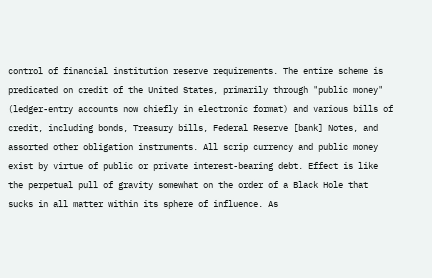control of financial institution reserve requirements. The entire scheme is predicated on credit of the United States, primarily through "public money" (ledger-entry accounts now chiefly in electronic format) and various bills of credit, including bonds, Treasury bills, Federal Reserve [bank] Notes, and assorted other obligation instruments. All scrip currency and public money exist by virtue of public or private interest-bearing debt. Effect is like the perpetual pull of gravity somewhat on the order of a Black Hole that sucks in all matter within its sphere of influence. As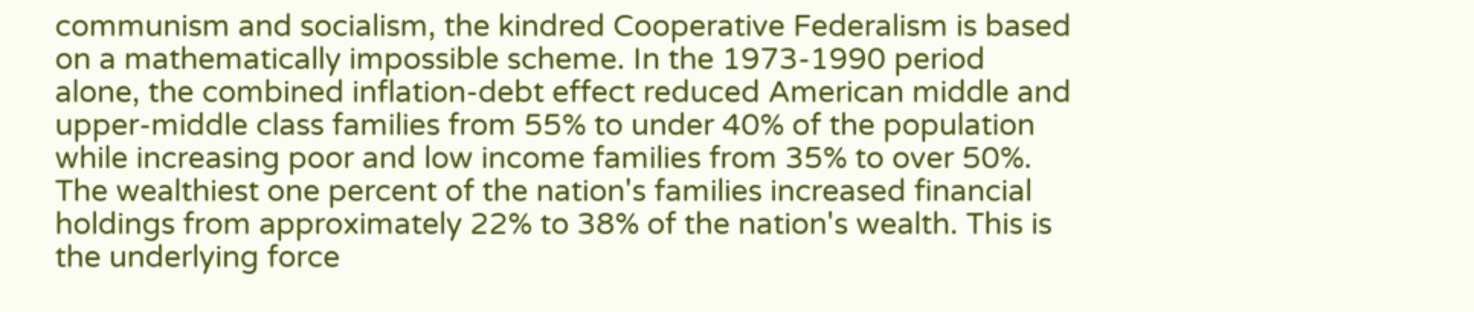communism and socialism, the kindred Cooperative Federalism is based on a mathematically impossible scheme. In the 1973-1990 period alone, the combined inflation-debt effect reduced American middle and upper-middle class families from 55% to under 40% of the population while increasing poor and low income families from 35% to over 50%. The wealthiest one percent of the nation's families increased financial holdings from approximately 22% to 38% of the nation's wealth. This is the underlying force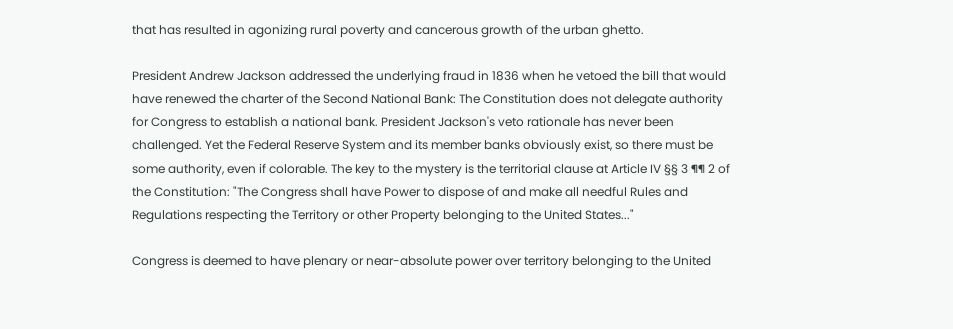that has resulted in agonizing rural poverty and cancerous growth of the urban ghetto.

President Andrew Jackson addressed the underlying fraud in 1836 when he vetoed the bill that would have renewed the charter of the Second National Bank: The Constitution does not delegate authority for Congress to establish a national bank. President Jackson's veto rationale has never been challenged. Yet the Federal Reserve System and its member banks obviously exist, so there must be some authority, even if colorable. The key to the mystery is the territorial clause at Article IV §§ 3 ¶¶ 2 of the Constitution: "The Congress shall have Power to dispose of and make all needful Rules and Regulations respecting the Territory or other Property belonging to the United States..."

Congress is deemed to have plenary or near-absolute power over territory belonging to the United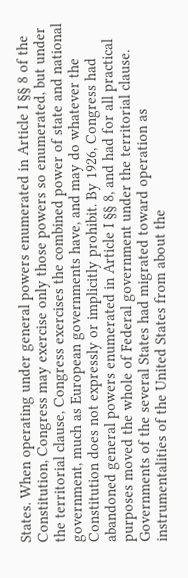States. When operating under general powers enumerated in Article I §§ 8 of the Constitution, Congress may exercise only those powers so enumerated, but under the territorial clause, Congress exercises the combined power of state and national government, much as European governments have, and may do whatever the Constitution does not expressly or implicitly prohibit. By 1926, Congress had abandoned general powers enumerated in Article I §§ 8, and had for all practical purposes moved the whole of Federal government under the territorial clause. Governments of the several States had migrated toward operation as instrumentalities of the United States from about the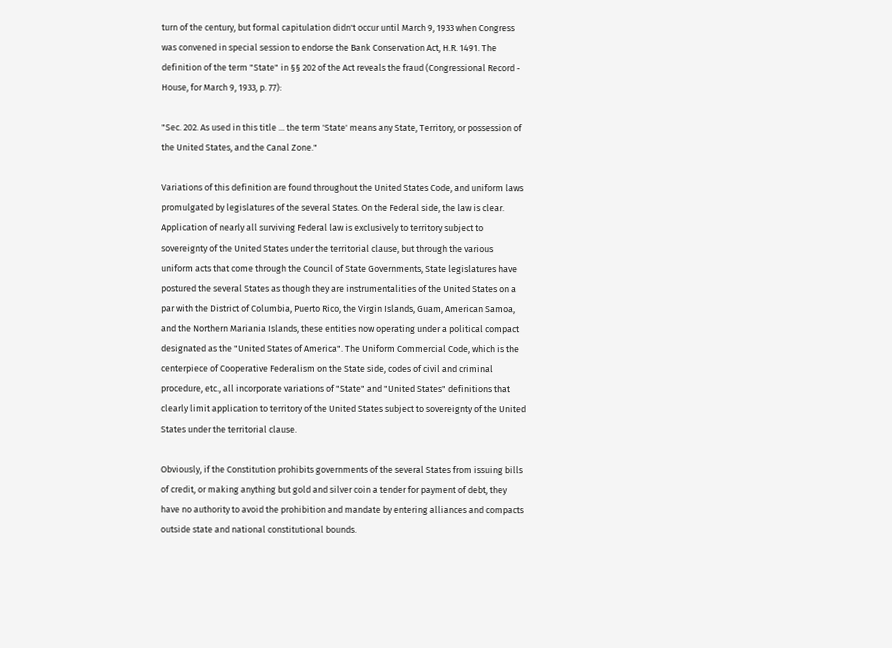turn of the century, but formal capitulation didn't occur until March 9, 1933 when Congress was convened in special session to endorse the Bank Conservation Act, H.R. 1491. The definition of the term "State" in §§ 202 of the Act reveals the fraud (Congressional Record - House, for March 9, 1933, p. 77):

"Sec. 202. As used in this title ... the term 'State' means any State, Territory, or possession of the United States, and the Canal Zone."

Variations of this definition are found throughout the United States Code, and uniform laws promulgated by legislatures of the several States. On the Federal side, the law is clear. Application of nearly all surviving Federal law is exclusively to territory subject to sovereignty of the United States under the territorial clause, but through the various uniform acts that come through the Council of State Governments, State legislatures have postured the several States as though they are instrumentalities of the United States on a par with the District of Columbia, Puerto Rico, the Virgin Islands, Guam, American Samoa, and the Northern Mariania Islands, these entities now operating under a political compact designated as the "United States of America". The Uniform Commercial Code, which is the centerpiece of Cooperative Federalism on the State side, codes of civil and criminal procedure, etc., all incorporate variations of "State" and "United States" definitions that clearly limit application to territory of the United States subject to sovereignty of the United States under the territorial clause.

Obviously, if the Constitution prohibits governments of the several States from issuing bills of credit, or making anything but gold and silver coin a tender for payment of debt, they have no authority to avoid the prohibition and mandate by entering alliances and compacts outside state and national constitutional bounds.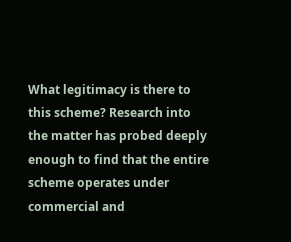What legitimacy is there to this scheme? Research into the matter has probed deeply enough to find that the entire scheme operates under commercial and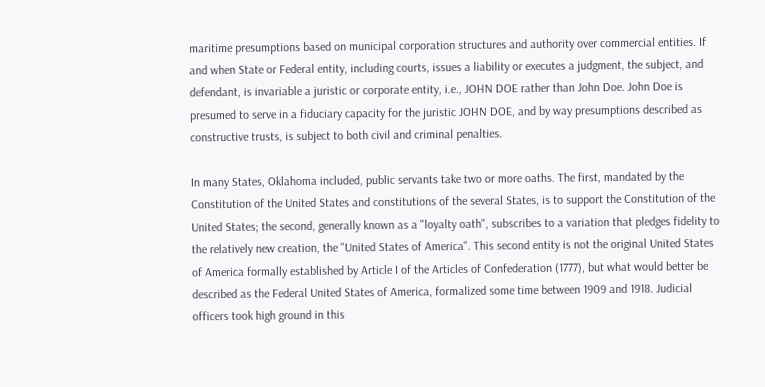maritime presumptions based on municipal corporation structures and authority over commercial entities. If and when State or Federal entity, including courts, issues a liability or executes a judgment, the subject, and defendant, is invariable a juristic or corporate entity, i.e., JOHN DOE rather than John Doe. John Doe is presumed to serve in a fiduciary capacity for the juristic JOHN DOE, and by way presumptions described as constructive trusts, is subject to both civil and criminal penalties.

In many States, Oklahoma included, public servants take two or more oaths. The first, mandated by the Constitution of the United States and constitutions of the several States, is to support the Constitution of the United States; the second, generally known as a "loyalty oath", subscribes to a variation that pledges fidelity to the relatively new creation, the "United States of America". This second entity is not the original United States of America formally established by Article I of the Articles of Confederation (1777), but what would better be described as the Federal United States of America, formalized some time between 1909 and 1918. Judicial officers took high ground in this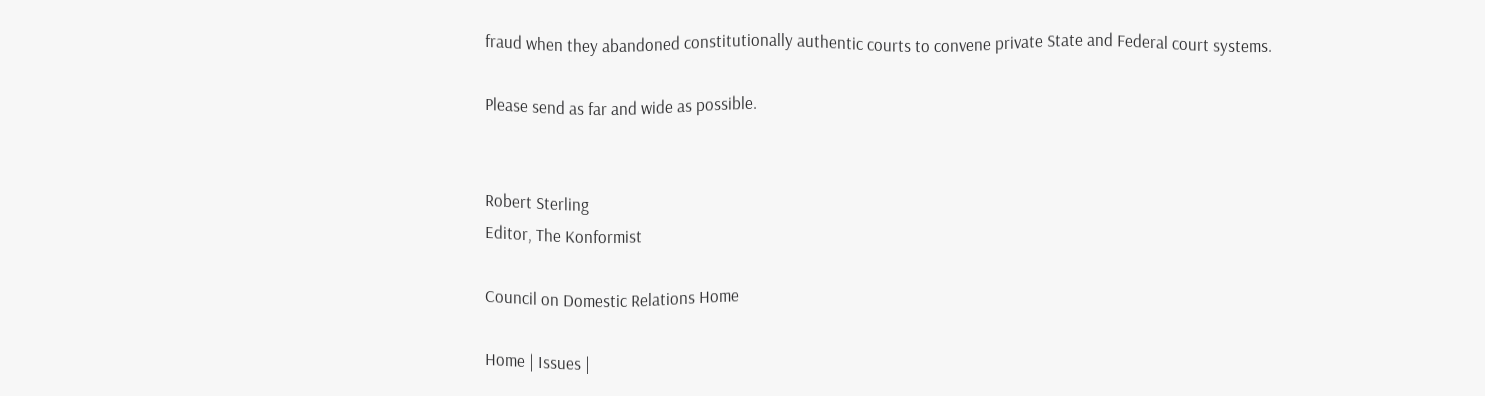fraud when they abandoned constitutionally authentic courts to convene private State and Federal court systems.

Please send as far and wide as possible.


Robert Sterling
Editor, The Konformist

Council on Domestic Relations Home

Home | Issues |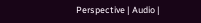Perspective | Audio |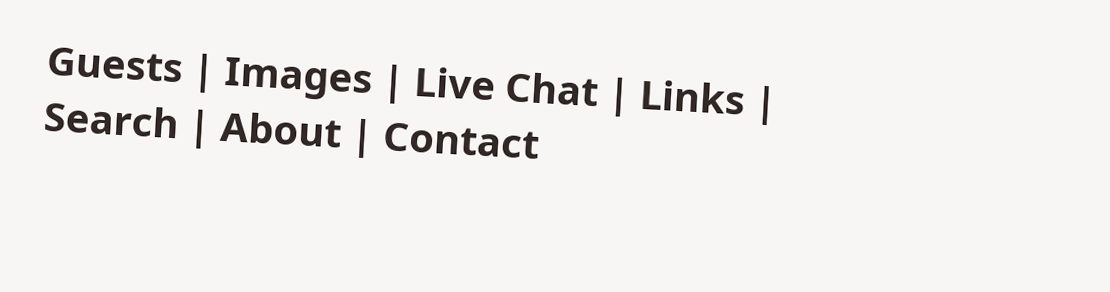Guests | Images | Live Chat | Links | Search | About | Contact